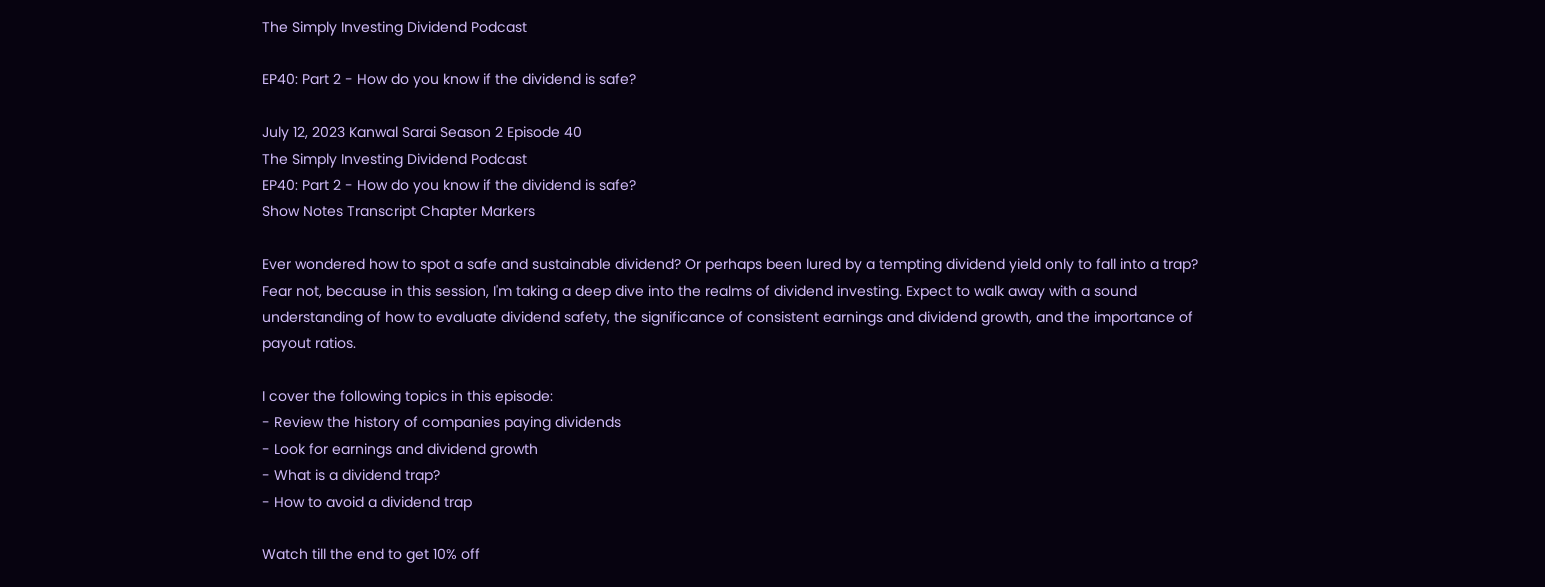The Simply Investing Dividend Podcast

EP40: Part 2 - How do you know if the dividend is safe?

July 12, 2023 Kanwal Sarai Season 2 Episode 40
The Simply Investing Dividend Podcast
EP40: Part 2 - How do you know if the dividend is safe?
Show Notes Transcript Chapter Markers

Ever wondered how to spot a safe and sustainable dividend? Or perhaps been lured by a tempting dividend yield only to fall into a trap? Fear not, because in this session, I'm taking a deep dive into the realms of dividend investing. Expect to walk away with a sound understanding of how to evaluate dividend safety, the significance of consistent earnings and dividend growth, and the importance of payout ratios.

I cover the following topics in this episode:
- Review the history of companies paying dividends
- Look for earnings and dividend growth
- What is a dividend trap?
- How to avoid a dividend trap

Watch till the end to get 10% off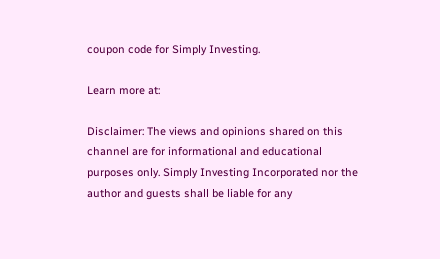coupon code for Simply Investing.

Learn more at:

Disclaimer: The views and opinions shared on this channel are for informational and educational purposes only. Simply Investing Incorporated nor the author and guests shall be liable for any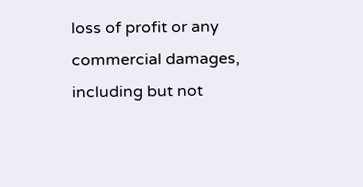loss of profit or any commercial damages, including but not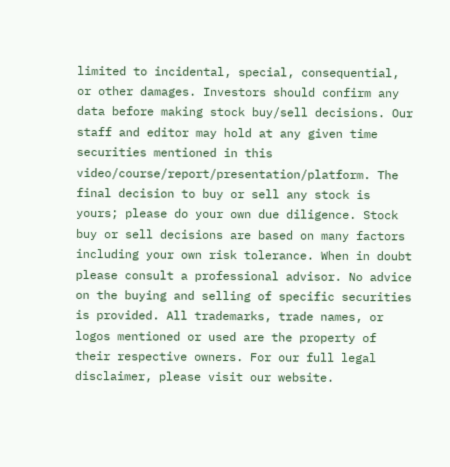limited to incidental, special, consequential, or other damages. Investors should confirm any data before making stock buy/sell decisions. Our staff and editor may hold at any given time securities mentioned in this video/course/report/presentation/platform. The final decision to buy or sell any stock is yours; please do your own due diligence. Stock buy or sell decisions are based on many factors including your own risk tolerance. When in doubt please consult a professional advisor. No advice on the buying and selling of specific securities is provided. All trademarks, trade names, or logos mentioned or used are the property of their respective owners. For our full legal disclaimer, please visit our website.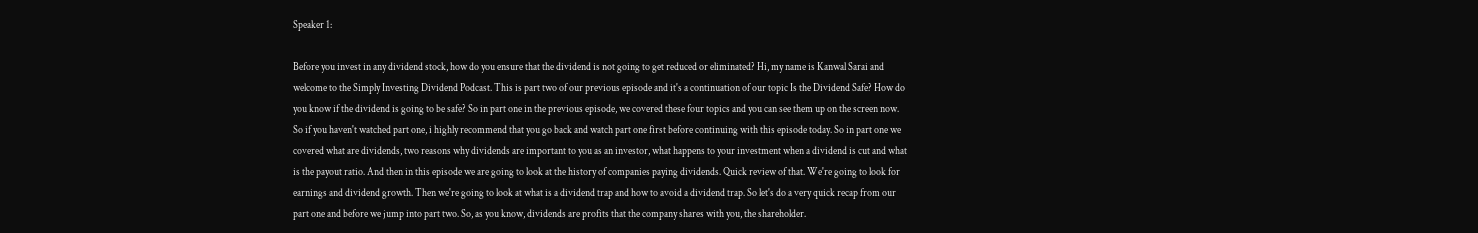Speaker 1:

Before you invest in any dividend stock, how do you ensure that the dividend is not going to get reduced or eliminated? Hi, my name is Kanwal Sarai and welcome to the Simply Investing Dividend Podcast. This is part two of our previous episode and it's a continuation of our topic Is the Dividend Safe? How do you know if the dividend is going to be safe? So in part one in the previous episode, we covered these four topics and you can see them up on the screen now. So if you haven't watched part one, i highly recommend that you go back and watch part one first before continuing with this episode today. So in part one we covered what are dividends, two reasons why dividends are important to you as an investor, what happens to your investment when a dividend is cut and what is the payout ratio. And then in this episode we are going to look at the history of companies paying dividends. Quick review of that. We're going to look for earnings and dividend growth. Then we're going to look at what is a dividend trap and how to avoid a dividend trap. So let's do a very quick recap from our part one and before we jump into part two. So, as you know, dividends are profits that the company shares with you, the shareholder.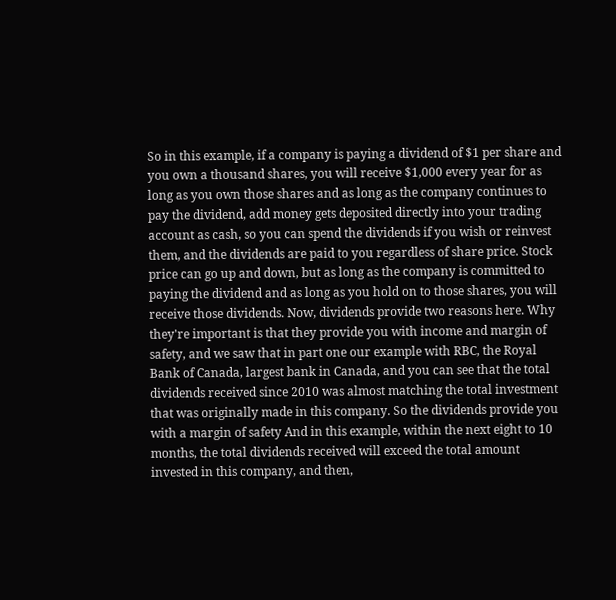So in this example, if a company is paying a dividend of $1 per share and you own a thousand shares, you will receive $1,000 every year for as long as you own those shares and as long as the company continues to pay the dividend, add money gets deposited directly into your trading account as cash, so you can spend the dividends if you wish or reinvest them, and the dividends are paid to you regardless of share price. Stock price can go up and down, but as long as the company is committed to paying the dividend and as long as you hold on to those shares, you will receive those dividends. Now, dividends provide two reasons here. Why they're important is that they provide you with income and margin of safety, and we saw that in part one our example with RBC, the Royal Bank of Canada, largest bank in Canada, and you can see that the total dividends received since 2010 was almost matching the total investment that was originally made in this company. So the dividends provide you with a margin of safety And in this example, within the next eight to 10 months, the total dividends received will exceed the total amount invested in this company, and then,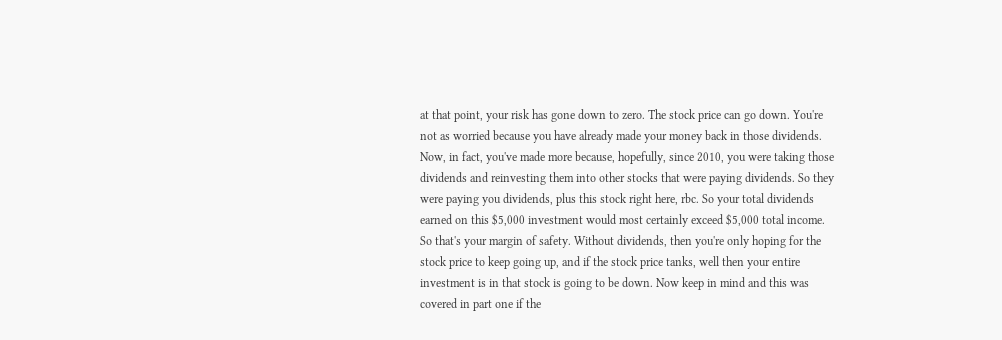at that point, your risk has gone down to zero. The stock price can go down. You're not as worried because you have already made your money back in those dividends. Now, in fact, you've made more because, hopefully, since 2010, you were taking those dividends and reinvesting them into other stocks that were paying dividends. So they were paying you dividends, plus this stock right here, rbc. So your total dividends earned on this $5,000 investment would most certainly exceed $5,000 total income. So that's your margin of safety. Without dividends, then you're only hoping for the stock price to keep going up, and if the stock price tanks, well then your entire investment is in that stock is going to be down. Now keep in mind and this was covered in part one if the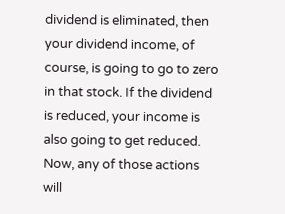dividend is eliminated, then your dividend income, of course, is going to go to zero in that stock. If the dividend is reduced, your income is also going to get reduced. Now, any of those actions will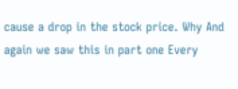cause a drop in the stock price. Why And again we saw this in part one Every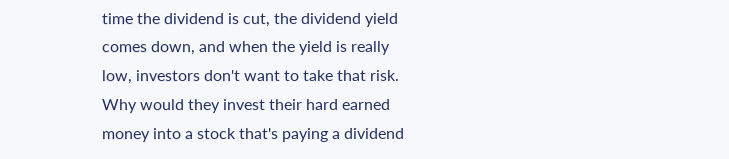time the dividend is cut, the dividend yield comes down, and when the yield is really low, investors don't want to take that risk. Why would they invest their hard earned money into a stock that's paying a dividend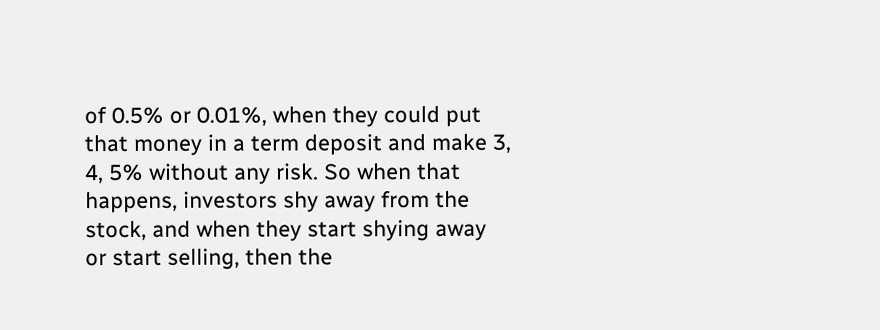of 0.5% or 0.01%, when they could put that money in a term deposit and make 3, 4, 5% without any risk. So when that happens, investors shy away from the stock, and when they start shying away or start selling, then the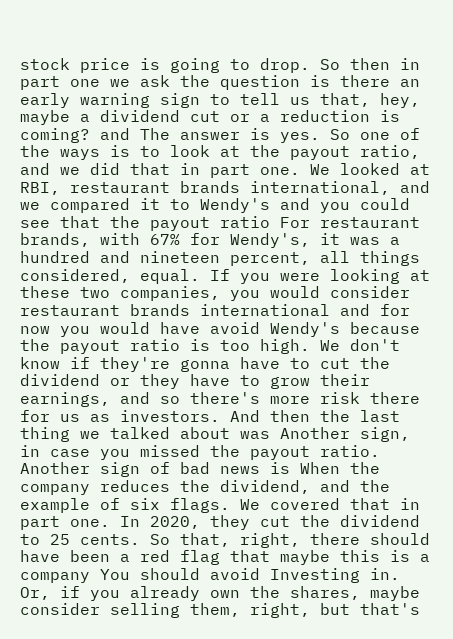stock price is going to drop. So then in part one we ask the question is there an early warning sign to tell us that, hey, maybe a dividend cut or a reduction is coming? and The answer is yes. So one of the ways is to look at the payout ratio, and we did that in part one. We looked at RBI, restaurant brands international, and we compared it to Wendy's and you could see that the payout ratio For restaurant brands, with 67% for Wendy's, it was a hundred and nineteen percent, all things considered, equal. If you were looking at these two companies, you would consider restaurant brands international and for now you would have avoid Wendy's because the payout ratio is too high. We don't know if they're gonna have to cut the dividend or they have to grow their earnings, and so there's more risk there for us as investors. And then the last thing we talked about was Another sign, in case you missed the payout ratio. Another sign of bad news is When the company reduces the dividend, and the example of six flags. We covered that in part one. In 2020, they cut the dividend to 25 cents. So that, right, there should have been a red flag that maybe this is a company You should avoid Investing in. Or, if you already own the shares, maybe consider selling them, right, but that's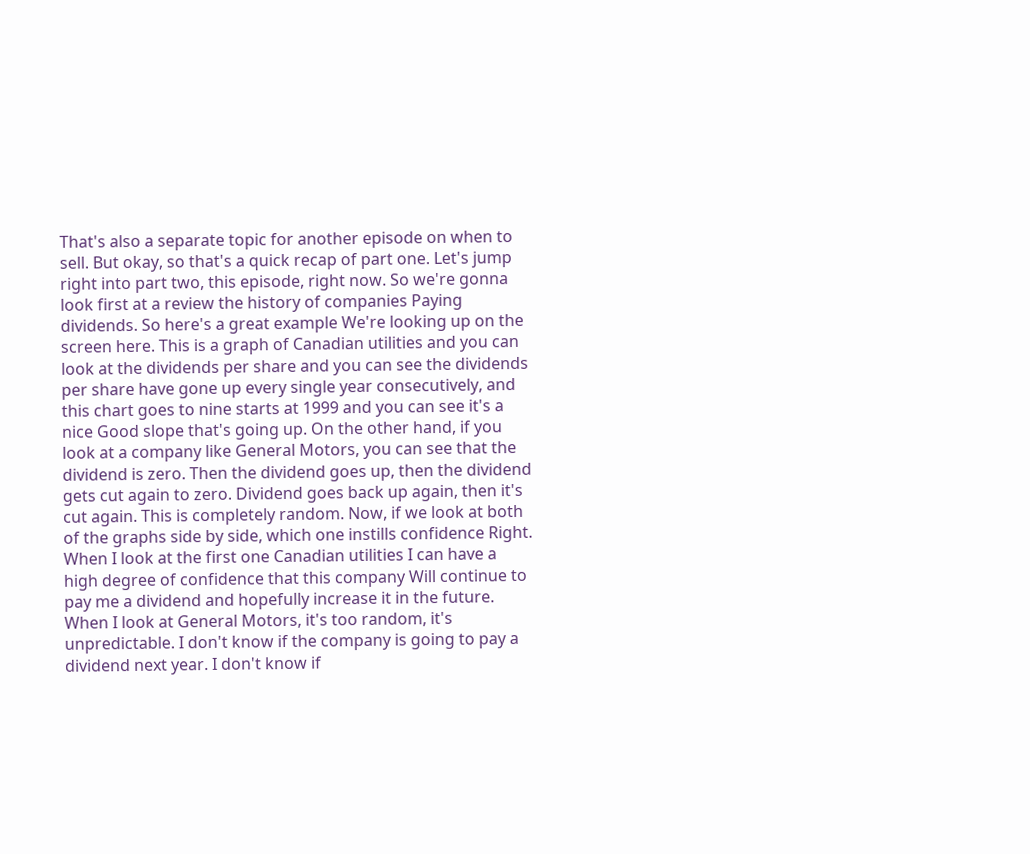That's also a separate topic for another episode on when to sell. But okay, so that's a quick recap of part one. Let's jump right into part two, this episode, right now. So we're gonna look first at a review the history of companies Paying dividends. So here's a great example We're looking up on the screen here. This is a graph of Canadian utilities and you can look at the dividends per share and you can see the dividends per share have gone up every single year consecutively, and this chart goes to nine starts at 1999 and you can see it's a nice Good slope that's going up. On the other hand, if you look at a company like General Motors, you can see that the dividend is zero. Then the dividend goes up, then the dividend gets cut again to zero. Dividend goes back up again, then it's cut again. This is completely random. Now, if we look at both of the graphs side by side, which one instills confidence Right. When I look at the first one Canadian utilities I can have a high degree of confidence that this company Will continue to pay me a dividend and hopefully increase it in the future. When I look at General Motors, it's too random, it's unpredictable. I don't know if the company is going to pay a dividend next year. I don't know if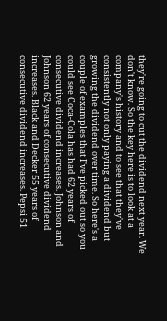they're going to cut the dividend next year. We don't know. So the key here is to look at a company's history and to see that they've consistently not only paying a dividend but growing the dividend over time. So here's a couple of examples that I've picked out so you could see Coca-Cola has had 62 years of consecutive dividend increases. Johnson and Johnson 62 years of consecutive dividend increases. Black and Decker 55 years of consecutive dividend increases. Pepsi 51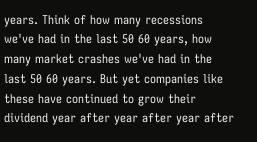years. Think of how many recessions we've had in the last 50 60 years, how many market crashes we've had in the last 50 60 years. But yet companies like these have continued to grow their dividend year after year after year after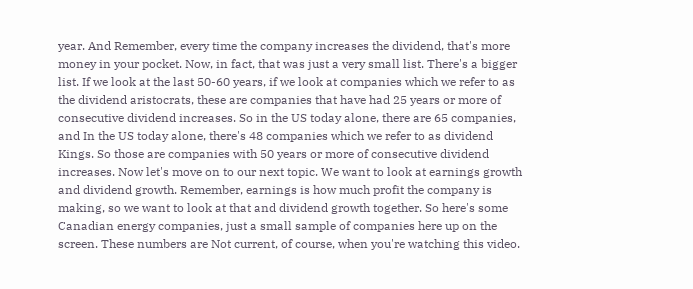year. And Remember, every time the company increases the dividend, that's more money in your pocket. Now, in fact, that was just a very small list. There's a bigger list. If we look at the last 50-60 years, if we look at companies which we refer to as the dividend aristocrats, these are companies that have had 25 years or more of consecutive dividend increases. So in the US today alone, there are 65 companies, and In the US today alone, there's 48 companies which we refer to as dividend Kings. So those are companies with 50 years or more of consecutive dividend increases. Now let's move on to our next topic. We want to look at earnings growth and dividend growth. Remember, earnings is how much profit the company is making, so we want to look at that and dividend growth together. So here's some Canadian energy companies, just a small sample of companies here up on the screen. These numbers are Not current, of course, when you're watching this video.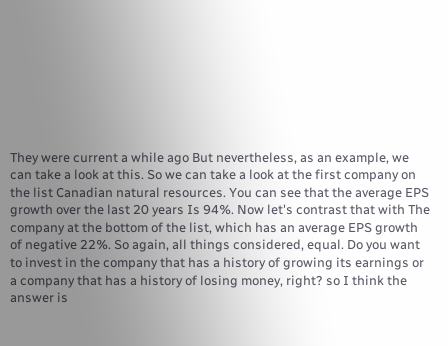They were current a while ago But nevertheless, as an example, we can take a look at this. So we can take a look at the first company on the list Canadian natural resources. You can see that the average EPS growth over the last 20 years Is 94%. Now let's contrast that with The company at the bottom of the list, which has an average EPS growth of negative 22%. So again, all things considered, equal. Do you want to invest in the company that has a history of growing its earnings or a company that has a history of losing money, right? so I think the answer is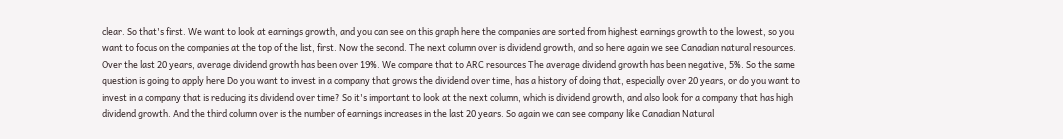clear. So that's first. We want to look at earnings growth, and you can see on this graph here the companies are sorted from highest earnings growth to the lowest, so you want to focus on the companies at the top of the list, first. Now the second. The next column over is dividend growth, and so here again we see Canadian natural resources. Over the last 20 years, average dividend growth has been over 19%. We compare that to ARC resources The average dividend growth has been negative, 5%. So the same question is going to apply here Do you want to invest in a company that grows the dividend over time, has a history of doing that, especially over 20 years, or do you want to invest in a company that is reducing its dividend over time? So it's important to look at the next column, which is dividend growth, and also look for a company that has high dividend growth. And the third column over is the number of earnings increases in the last 20 years. So again we can see company like Canadian Natural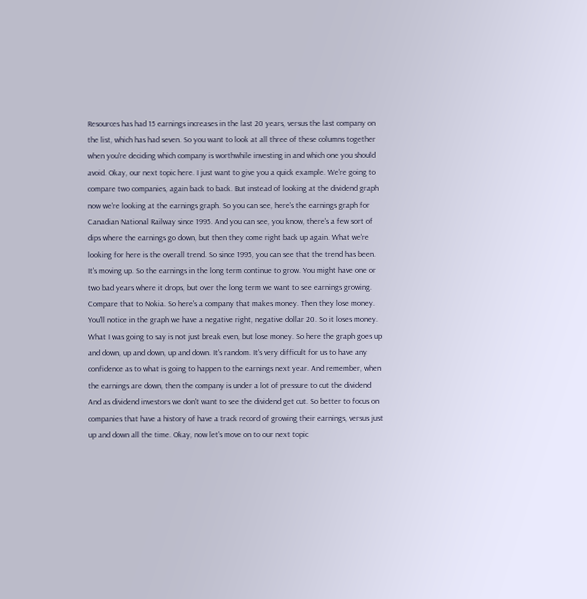Resources has had 15 earnings increases in the last 20 years, versus the last company on the list, which has had seven. So you want to look at all three of these columns together when you're deciding which company is worthwhile investing in and which one you should avoid. Okay, our next topic here. I just want to give you a quick example. We're going to compare two companies, again back to back. But instead of looking at the dividend graph now we're looking at the earnings graph. So you can see, here's the earnings graph for Canadian National Railway since 1995. And you can see, you know, there's a few sort of dips where the earnings go down, but then they come right back up again. What we're looking for here is the overall trend. So since 1995, you can see that the trend has been. It's moving up. So the earnings in the long term continue to grow. You might have one or two bad years where it drops, but over the long term we want to see earnings growing. Compare that to Nokia. So here's a company that makes money. Then they lose money. You'll notice in the graph we have a negative right, negative dollar 20. So it loses money. What I was going to say is not just break even, but lose money. So here the graph goes up and down, up and down, up and down. It's random. It's very difficult for us to have any confidence as to what is going to happen to the earnings next year. And remember, when the earnings are down, then the company is under a lot of pressure to cut the dividend And as dividend investors we don't want to see the dividend get cut. So better to focus on companies that have a history of have a track record of growing their earnings, versus just up and down all the time. Okay, now let's move on to our next topic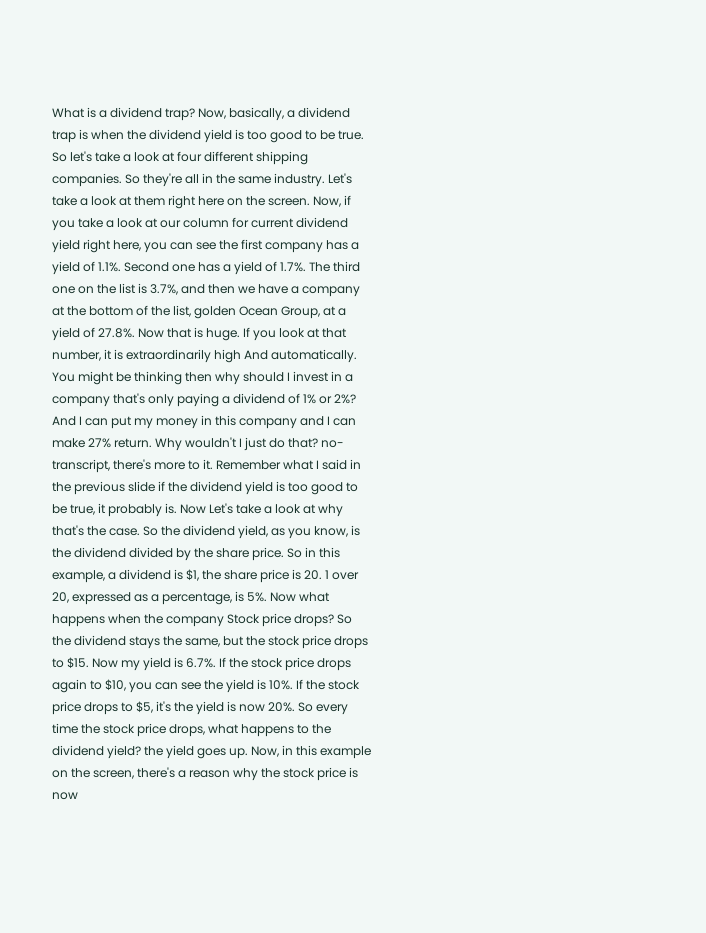What is a dividend trap? Now, basically, a dividend trap is when the dividend yield is too good to be true. So let's take a look at four different shipping companies. So they're all in the same industry. Let's take a look at them right here on the screen. Now, if you take a look at our column for current dividend yield right here, you can see the first company has a yield of 1.1%. Second one has a yield of 1.7%. The third one on the list is 3.7%, and then we have a company at the bottom of the list, golden Ocean Group, at a yield of 27.8%. Now that is huge. If you look at that number, it is extraordinarily high And automatically. You might be thinking then why should I invest in a company that's only paying a dividend of 1% or 2%? And I can put my money in this company and I can make 27% return. Why wouldn't I just do that? no-transcript, there's more to it. Remember what I said in the previous slide if the dividend yield is too good to be true, it probably is. Now Let's take a look at why that's the case. So the dividend yield, as you know, is the dividend divided by the share price. So in this example, a dividend is $1, the share price is 20. 1 over 20, expressed as a percentage, is 5%. Now what happens when the company Stock price drops? So the dividend stays the same, but the stock price drops to $15. Now my yield is 6.7%. If the stock price drops again to $10, you can see the yield is 10%. If the stock price drops to $5, it's the yield is now 20%. So every time the stock price drops, what happens to the dividend yield? the yield goes up. Now, in this example on the screen, there's a reason why the stock price is now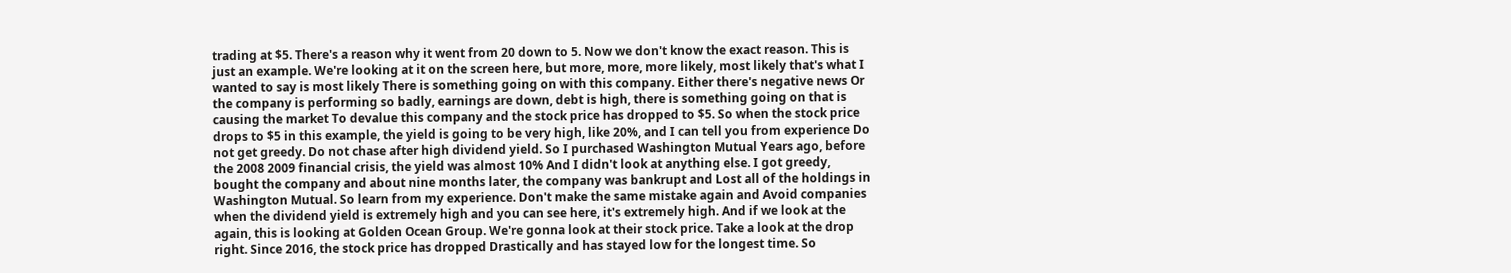trading at $5. There's a reason why it went from 20 down to 5. Now we don't know the exact reason. This is just an example. We're looking at it on the screen here, but more, more, more likely, most likely that's what I wanted to say is most likely There is something going on with this company. Either there's negative news Or the company is performing so badly, earnings are down, debt is high, there is something going on that is causing the market To devalue this company and the stock price has dropped to $5. So when the stock price drops to $5 in this example, the yield is going to be very high, like 20%, and I can tell you from experience Do not get greedy. Do not chase after high dividend yield. So I purchased Washington Mutual Years ago, before the 2008 2009 financial crisis, the yield was almost 10% And I didn't look at anything else. I got greedy, bought the company and about nine months later, the company was bankrupt and Lost all of the holdings in Washington Mutual. So learn from my experience. Don't make the same mistake again and Avoid companies when the dividend yield is extremely high and you can see here, it's extremely high. And if we look at the again, this is looking at Golden Ocean Group. We're gonna look at their stock price. Take a look at the drop right. Since 2016, the stock price has dropped Drastically and has stayed low for the longest time. So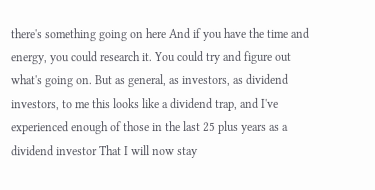there's something going on here And if you have the time and energy, you could research it. You could try and figure out what's going on. But as general, as investors, as dividend investors, to me this looks like a dividend trap, and I've experienced enough of those in the last 25 plus years as a dividend investor That I will now stay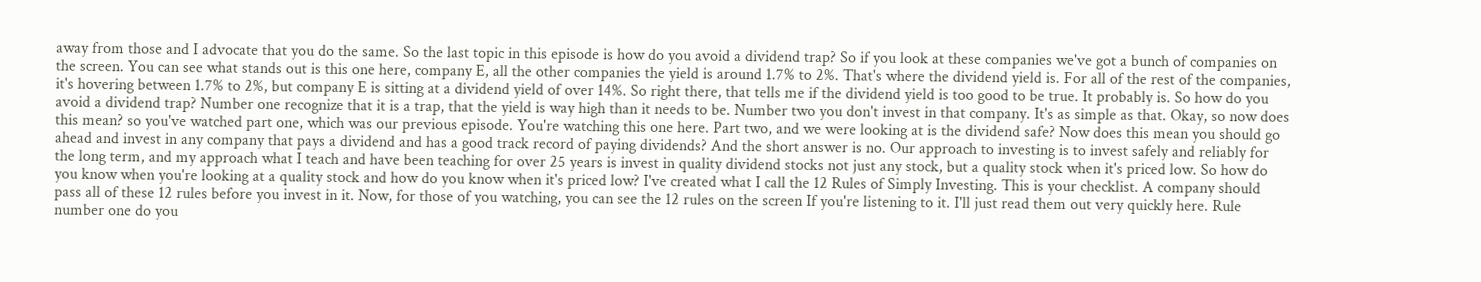away from those and I advocate that you do the same. So the last topic in this episode is how do you avoid a dividend trap? So if you look at these companies we've got a bunch of companies on the screen. You can see what stands out is this one here, company E, all the other companies the yield is around 1.7% to 2%. That's where the dividend yield is. For all of the rest of the companies, it's hovering between 1.7% to 2%, but company E is sitting at a dividend yield of over 14%. So right there, that tells me if the dividend yield is too good to be true. It probably is. So how do you avoid a dividend trap? Number one recognize that it is a trap, that the yield is way high than it needs to be. Number two you don't invest in that company. It's as simple as that. Okay, so now does this mean? so you've watched part one, which was our previous episode. You're watching this one here. Part two, and we were looking at is the dividend safe? Now does this mean you should go ahead and invest in any company that pays a dividend and has a good track record of paying dividends? And the short answer is no. Our approach to investing is to invest safely and reliably for the long term, and my approach what I teach and have been teaching for over 25 years is invest in quality dividend stocks not just any stock, but a quality stock when it's priced low. So how do you know when you're looking at a quality stock and how do you know when it's priced low? I've created what I call the 12 Rules of Simply Investing. This is your checklist. A company should pass all of these 12 rules before you invest in it. Now, for those of you watching, you can see the 12 rules on the screen If you're listening to it. I'll just read them out very quickly here. Rule number one do you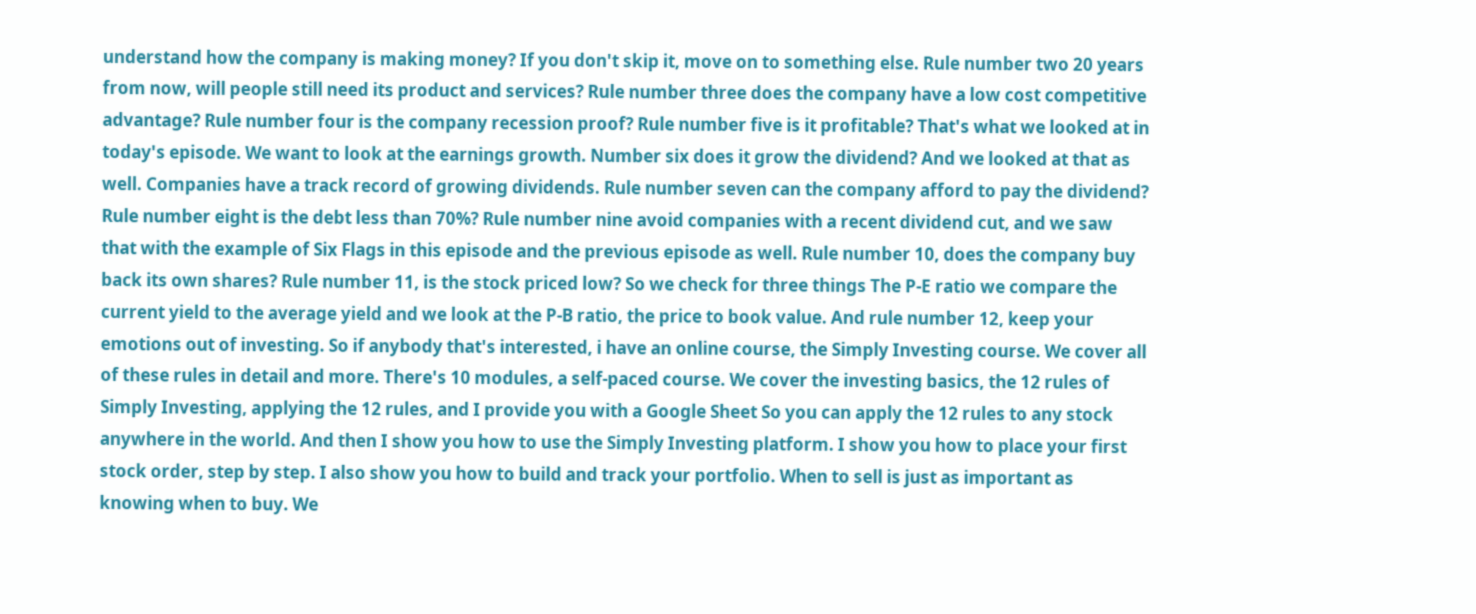understand how the company is making money? If you don't skip it, move on to something else. Rule number two 20 years from now, will people still need its product and services? Rule number three does the company have a low cost competitive advantage? Rule number four is the company recession proof? Rule number five is it profitable? That's what we looked at in today's episode. We want to look at the earnings growth. Number six does it grow the dividend? And we looked at that as well. Companies have a track record of growing dividends. Rule number seven can the company afford to pay the dividend? Rule number eight is the debt less than 70%? Rule number nine avoid companies with a recent dividend cut, and we saw that with the example of Six Flags in this episode and the previous episode as well. Rule number 10, does the company buy back its own shares? Rule number 11, is the stock priced low? So we check for three things The P-E ratio we compare the current yield to the average yield and we look at the P-B ratio, the price to book value. And rule number 12, keep your emotions out of investing. So if anybody that's interested, i have an online course, the Simply Investing course. We cover all of these rules in detail and more. There's 10 modules, a self-paced course. We cover the investing basics, the 12 rules of Simply Investing, applying the 12 rules, and I provide you with a Google Sheet So you can apply the 12 rules to any stock anywhere in the world. And then I show you how to use the Simply Investing platform. I show you how to place your first stock order, step by step. I also show you how to build and track your portfolio. When to sell is just as important as knowing when to buy. We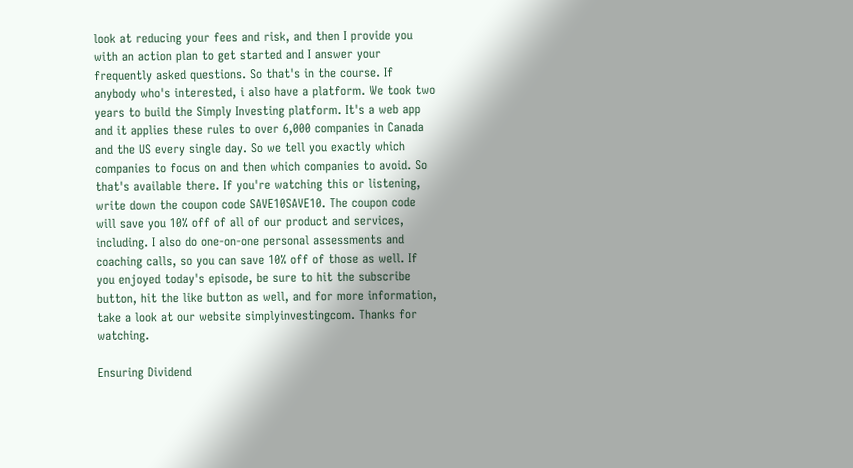look at reducing your fees and risk, and then I provide you with an action plan to get started and I answer your frequently asked questions. So that's in the course. If anybody who's interested, i also have a platform. We took two years to build the Simply Investing platform. It's a web app and it applies these rules to over 6,000 companies in Canada and the US every single day. So we tell you exactly which companies to focus on and then which companies to avoid. So that's available there. If you're watching this or listening, write down the coupon code SAVE10SAVE10. The coupon code will save you 10% off of all of our product and services, including. I also do one-on-one personal assessments and coaching calls, so you can save 10% off of those as well. If you enjoyed today's episode, be sure to hit the subscribe button, hit the like button as well, and for more information, take a look at our website simplyinvestingcom. Thanks for watching.

Ensuring Dividend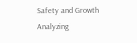Safety and Growth
Analyzing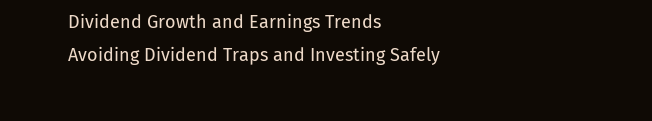Dividend Growth and Earnings Trends
Avoiding Dividend Traps and Investing Safely